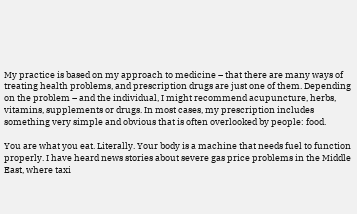My practice is based on my approach to medicine – that there are many ways of treating health problems, and prescription drugs are just one of them. Depending on the problem – and the individual, I might recommend acupuncture, herbs, vitamins, supplements or drugs. In most cases, my prescription includes something very simple and obvious that is often overlooked by people: food.

You are what you eat. Literally. Your body is a machine that needs fuel to function properly. I have heard news stories about severe gas price problems in the Middle East, where taxi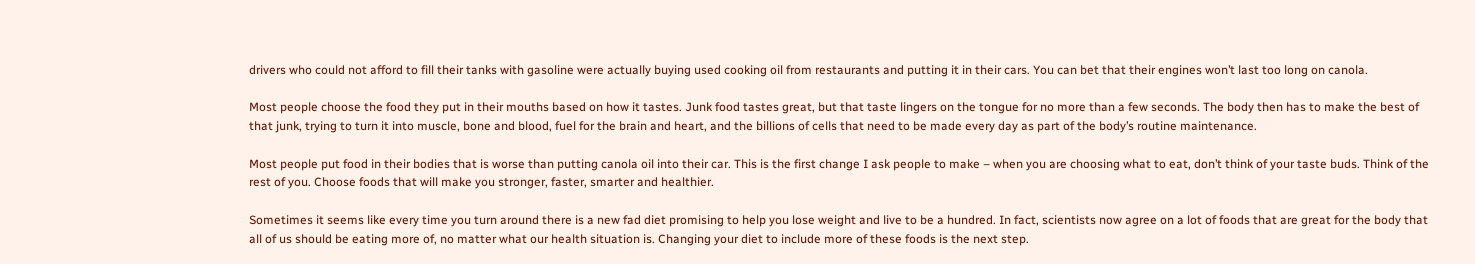drivers who could not afford to fill their tanks with gasoline were actually buying used cooking oil from restaurants and putting it in their cars. You can bet that their engines won’t last too long on canola.

Most people choose the food they put in their mouths based on how it tastes. Junk food tastes great, but that taste lingers on the tongue for no more than a few seconds. The body then has to make the best of that junk, trying to turn it into muscle, bone and blood, fuel for the brain and heart, and the billions of cells that need to be made every day as part of the body’s routine maintenance.

Most people put food in their bodies that is worse than putting canola oil into their car. This is the first change I ask people to make – when you are choosing what to eat, don’t think of your taste buds. Think of the rest of you. Choose foods that will make you stronger, faster, smarter and healthier.

Sometimes it seems like every time you turn around there is a new fad diet promising to help you lose weight and live to be a hundred. In fact, scientists now agree on a lot of foods that are great for the body that all of us should be eating more of, no matter what our health situation is. Changing your diet to include more of these foods is the next step.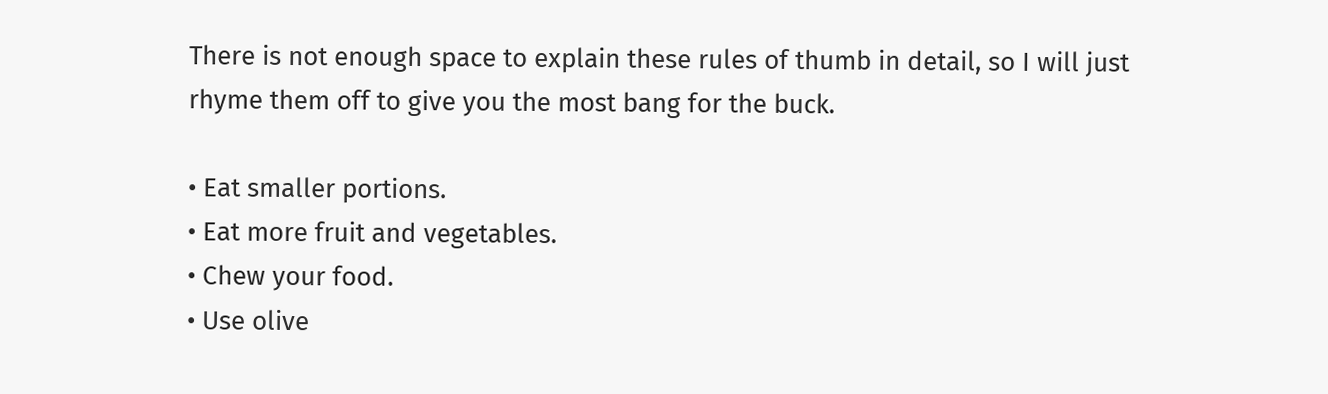There is not enough space to explain these rules of thumb in detail, so I will just rhyme them off to give you the most bang for the buck.

• Eat smaller portions.
• Eat more fruit and vegetables.
• Chew your food.
• Use olive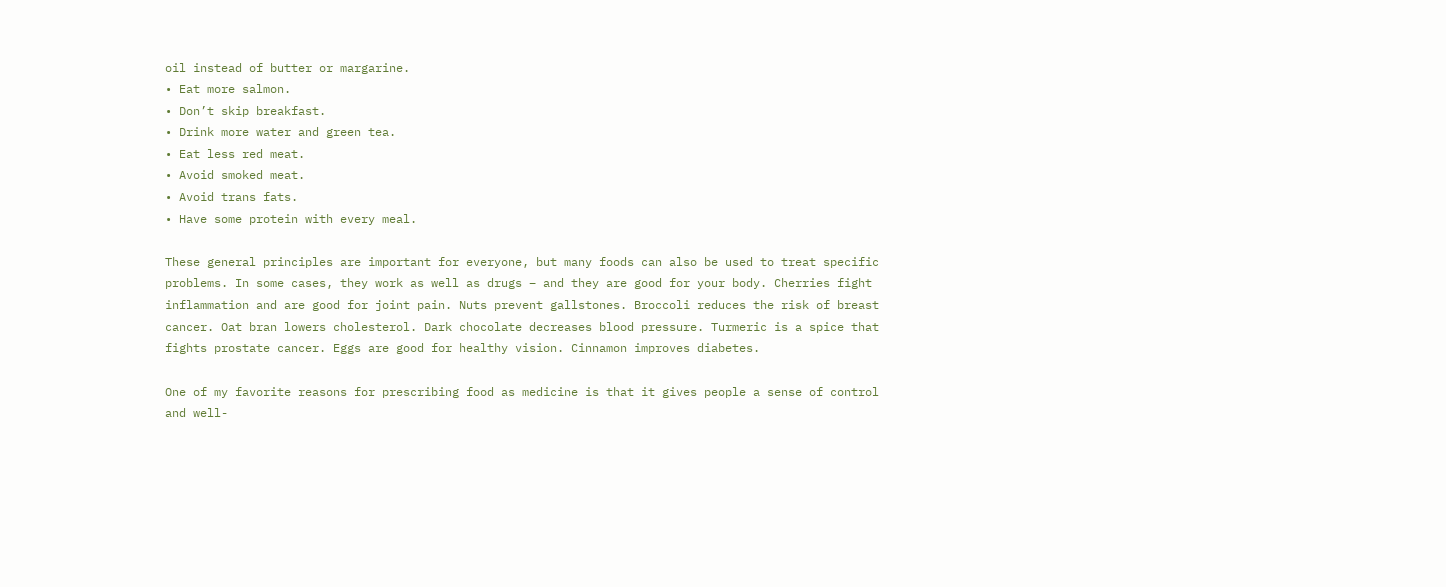oil instead of butter or margarine.
• Eat more salmon.
• Don’t skip breakfast.
• Drink more water and green tea.
• Eat less red meat.
• Avoid smoked meat.
• Avoid trans fats.
• Have some protein with every meal.

These general principles are important for everyone, but many foods can also be used to treat specific problems. In some cases, they work as well as drugs – and they are good for your body. Cherries fight inflammation and are good for joint pain. Nuts prevent gallstones. Broccoli reduces the risk of breast cancer. Oat bran lowers cholesterol. Dark chocolate decreases blood pressure. Turmeric is a spice that fights prostate cancer. Eggs are good for healthy vision. Cinnamon improves diabetes.

One of my favorite reasons for prescribing food as medicine is that it gives people a sense of control and well-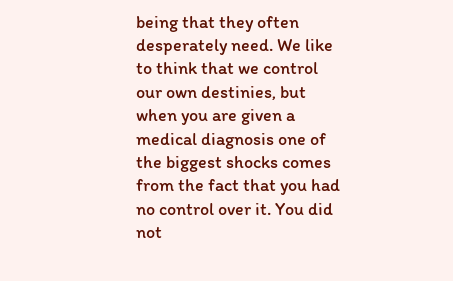being that they often desperately need. We like to think that we control our own destinies, but when you are given a medical diagnosis one of the biggest shocks comes from the fact that you had no control over it. You did not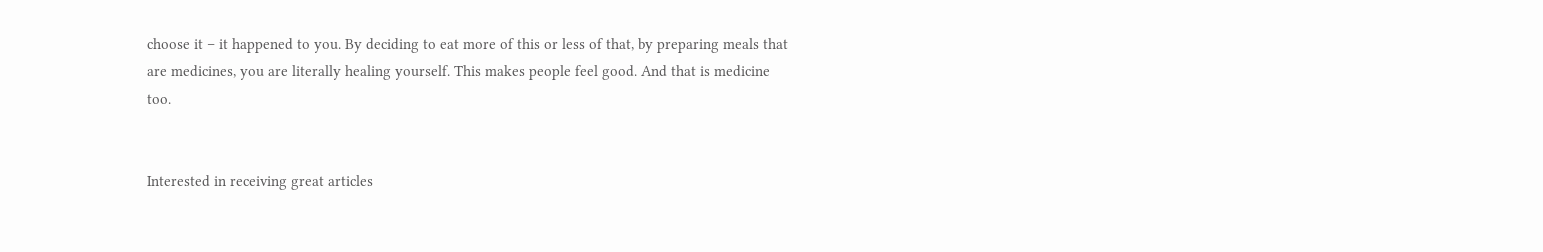choose it – it happened to you. By deciding to eat more of this or less of that, by preparing meals that are medicines, you are literally healing yourself. This makes people feel good. And that is medicine too.


Interested in receiving great articles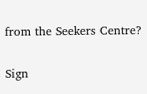from the Seekers Centre?

Sign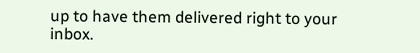up to have them delivered right to your inbox.